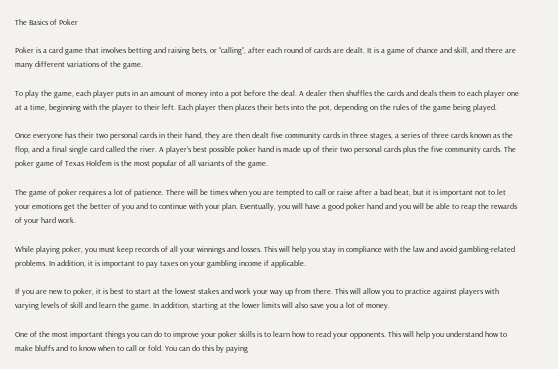The Basics of Poker

Poker is a card game that involves betting and raising bets, or “calling”, after each round of cards are dealt. It is a game of chance and skill, and there are many different variations of the game.

To play the game, each player puts in an amount of money into a pot before the deal. A dealer then shuffles the cards and deals them to each player one at a time, beginning with the player to their left. Each player then places their bets into the pot, depending on the rules of the game being played.

Once everyone has their two personal cards in their hand, they are then dealt five community cards in three stages, a series of three cards known as the flop, and a final single card called the river. A player’s best possible poker hand is made up of their two personal cards plus the five community cards. The poker game of Texas Hold’em is the most popular of all variants of the game.

The game of poker requires a lot of patience. There will be times when you are tempted to call or raise after a bad beat, but it is important not to let your emotions get the better of you and to continue with your plan. Eventually, you will have a good poker hand and you will be able to reap the rewards of your hard work.

While playing poker, you must keep records of all your winnings and losses. This will help you stay in compliance with the law and avoid gambling-related problems. In addition, it is important to pay taxes on your gambling income if applicable.

If you are new to poker, it is best to start at the lowest stakes and work your way up from there. This will allow you to practice against players with varying levels of skill and learn the game. In addition, starting at the lower limits will also save you a lot of money.

One of the most important things you can do to improve your poker skills is to learn how to read your opponents. This will help you understand how to make bluffs and to know when to call or fold. You can do this by paying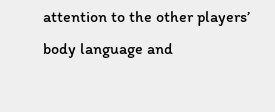attention to the other players’ body language and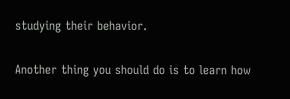studying their behavior.

Another thing you should do is to learn how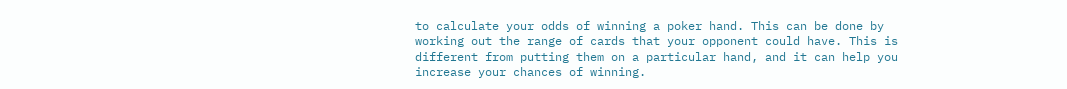to calculate your odds of winning a poker hand. This can be done by working out the range of cards that your opponent could have. This is different from putting them on a particular hand, and it can help you increase your chances of winning.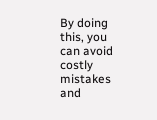By doing this, you can avoid costly mistakes and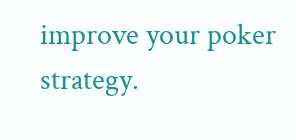improve your poker strategy.